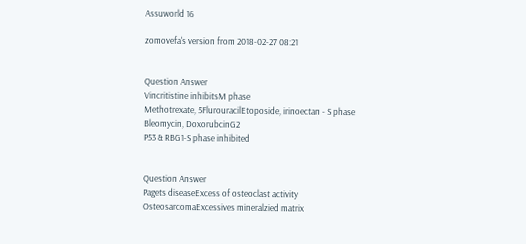Assuworld 16

zomovefa's version from 2018-02-27 08:21


Question Answer
Vincritistine inhibitsM phase
Methotrexate, 5FlurouracilEtoposide, irinoectan - S phase
Bleomycin, DoxorubcinG2
P53 & RBG1-S phase inhibited


Question Answer
Pagets diseaseExcess of osteoclast activity
OsteosarcomaExcessives mineralzied matrix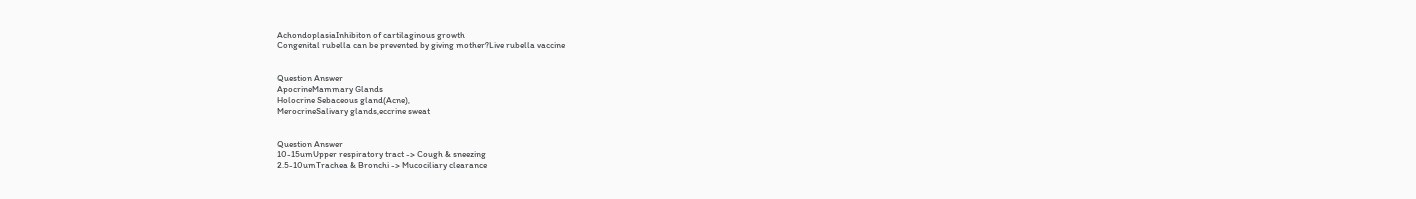AchondoplasiaInhibiton of cartilaginous growth
Congenital rubella can be prevented by giving mother?Live rubella vaccine


Question Answer
ApocrineMammary Glands
Holocrine Sebaceous gland(Acne),
MerocrineSalivary glands,eccrine sweat


Question Answer
10-15umUpper respiratory tract -> Cough & sneezing
2.5-10umTrachea & Bronchi -> Mucociliary clearance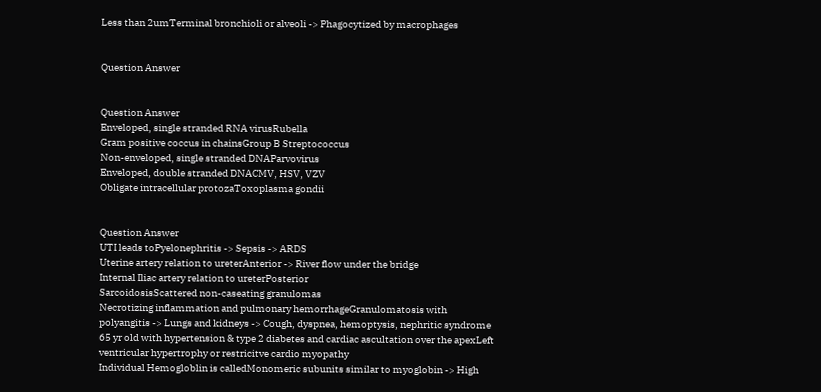Less than 2umTerminal bronchioli or alveoli -> Phagocytized by macrophages


Question Answer


Question Answer
Enveloped, single stranded RNA virusRubella
Gram positive coccus in chainsGroup B Streptococcus
Non-enveloped, single stranded DNAParvovirus
Enveloped, double stranded DNACMV, HSV, VZV
Obligate intracellular protozaToxoplasma gondii


Question Answer
UTI leads toPyelonephritis -> Sepsis -> ARDS
Uterine artery relation to ureterAnterior -> River flow under the bridge
Internal Iliac artery relation to ureterPosterior
SarcoidosisScattered non-caseating granulomas
Necrotizing inflammation and pulmonary hemorrhageGranulomatosis with polyangitis -> Lungs and kidneys -> Cough, dyspnea, hemoptysis, nephritic syndrome
65 yr old with hypertension & type 2 diabetes and cardiac ascultation over the apexLeft ventricular hypertrophy or restricitve cardio myopathy
Individual Hemogloblin is calledMonomeric subunits similar to myoglobin -> High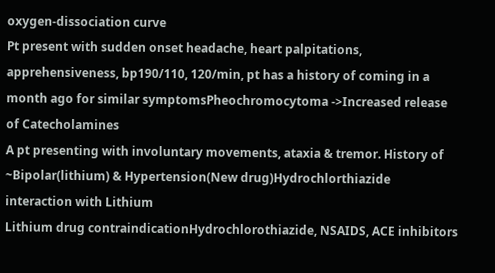oxygen-dissociation curve
Pt present with sudden onset headache, heart palpitations, apprehensiveness, bp190/110, 120/min, pt has a history of coming in a month ago for similar symptomsPheochromocytoma ->Increased release of Catecholamines
A pt presenting with involuntary movements, ataxia & tremor. History of ~Bipolar(lithium) & Hypertension(New drug)Hydrochlorthiazide interaction with Lithium
Lithium drug contraindicationHydrochlorothiazide, NSAIDS, ACE inhibitors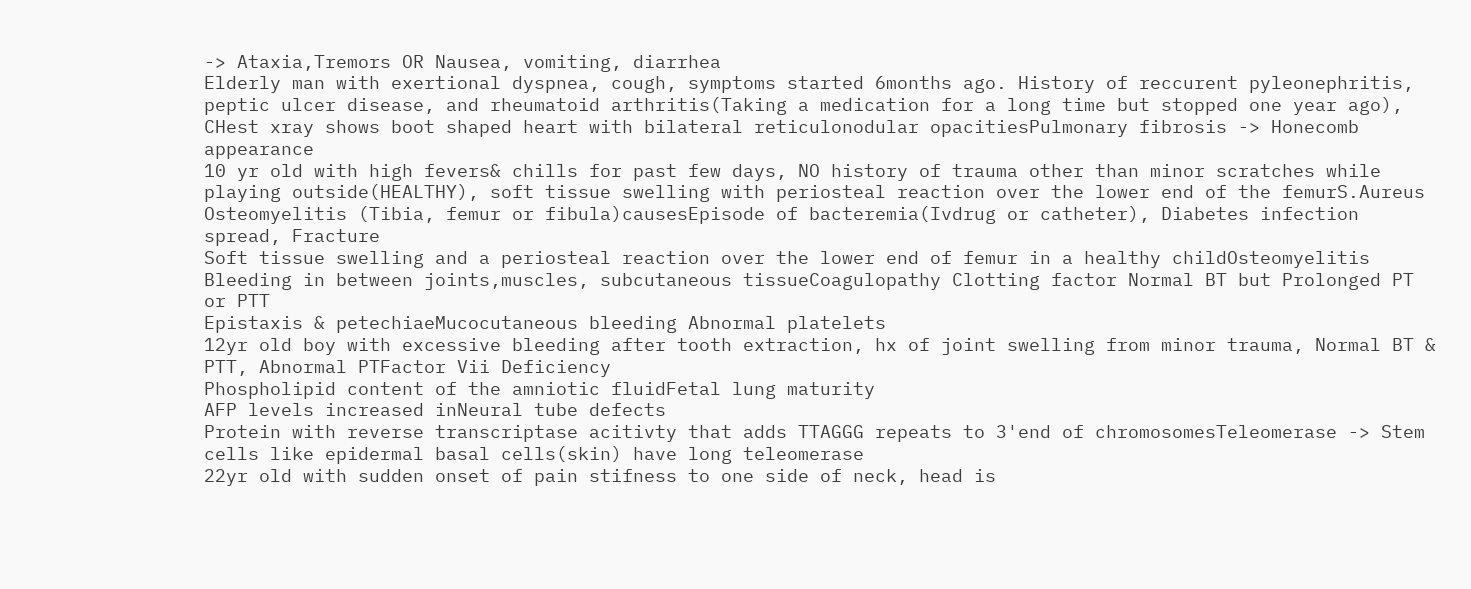-> Ataxia,Tremors OR Nausea, vomiting, diarrhea
Elderly man with exertional dyspnea, cough, symptoms started 6months ago. History of reccurent pyleonephritis, peptic ulcer disease, and rheumatoid arthritis(Taking a medication for a long time but stopped one year ago), CHest xray shows boot shaped heart with bilateral reticulonodular opacitiesPulmonary fibrosis -> Honecomb appearance
10 yr old with high fevers& chills for past few days, NO history of trauma other than minor scratches while playing outside(HEALTHY), soft tissue swelling with periosteal reaction over the lower end of the femurS.Aureus
Osteomyelitis (Tibia, femur or fibula)causesEpisode of bacteremia(Ivdrug or catheter), Diabetes infection spread, Fracture
Soft tissue swelling and a periosteal reaction over the lower end of femur in a healthy childOsteomyelitis
Bleeding in between joints,muscles, subcutaneous tissueCoagulopathy Clotting factor Normal BT but Prolonged PT or PTT
Epistaxis & petechiaeMucocutaneous bleeding Abnormal platelets
12yr old boy with excessive bleeding after tooth extraction, hx of joint swelling from minor trauma, Normal BT & PTT, Abnormal PTFactor Vii Deficiency
Phospholipid content of the amniotic fluidFetal lung maturity
AFP levels increased inNeural tube defects
Protein with reverse transcriptase acitivty that adds TTAGGG repeats to 3'end of chromosomesTeleomerase -> Stem cells like epidermal basal cells(skin) have long teleomerase
22yr old with sudden onset of pain stifness to one side of neck, head is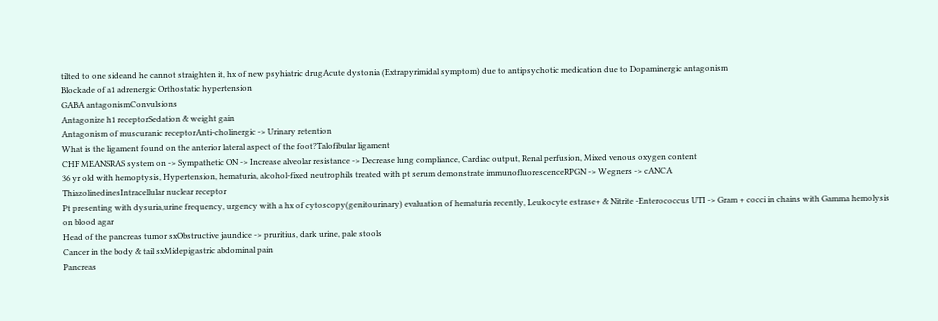tilted to one sideand he cannot straighten it, hx of new psyhiatric drugAcute dystonia (Extrapyrimidal symptom) due to antipsychotic medication due to Dopaminergic antagonism
Blockade of a1 adrenergic Orthostatic hypertension
GABA antagonismConvulsions
Antagonize h1 receptorSedation & weight gain
Antagonism of muscuranic receptorAnti-cholinergic -> Urinary retention
What is the ligament found on the anterior lateral aspect of the foot?Talofibular ligament
CHF MEANSRAS system on -> Sympathetic ON -> Increase alveolar resistance -> Decrease lung compliance, Cardiac output, Renal perfusion, Mixed venous oxygen content
36 yr old with hemoptysis, Hypertension, hematuria, alcohol-fixed neutrophils treated with pt serum demonstrate immunofluorescenceRPGN -> Wegners -> cANCA
ThiazolinedinesIntracellular nuclear receptor
Pt presenting with dysuria,urine frequency, urgency with a hx of cytoscopy(genitourinary) evaluation of hematuria recently, Leukocyte estrase+ & Nitrite -Enterococcus UTI -> Gram + cocci in chains with Gamma hemolysis on blood agar
Head of the pancreas tumor sxObstructive jaundice -> pruritius, dark urine, pale stools
Cancer in the body & tail sxMidepigastric abdominal pain
Pancreas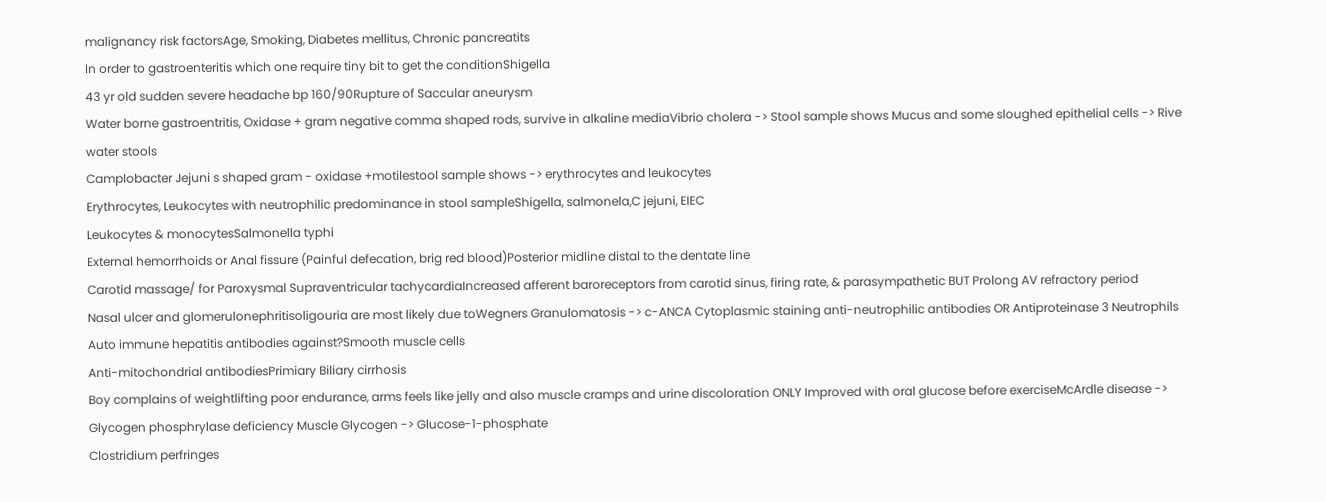malignancy risk factorsAge, Smoking, Diabetes mellitus, Chronic pancreatits
In order to gastroenteritis which one require tiny bit to get the conditionShigella
43 yr old sudden severe headache bp 160/90Rupture of Saccular aneurysm
Water borne gastroentritis, Oxidase + gram negative comma shaped rods, survive in alkaline mediaVibrio cholera -> Stool sample shows Mucus and some sloughed epithelial cells -> Rive water stools
Camplobacter Jejuni s shaped gram - oxidase +motilestool sample shows -> erythrocytes and leukocytes
Erythrocytes, Leukocytes with neutrophilic predominance in stool sampleShigella, salmonela,C jejuni, EIEC
Leukocytes & monocytesSalmonella typhi
External hemorrhoids or Anal fissure (Painful defecation, brig red blood)Posterior midline distal to the dentate line
Carotid massage/ for Paroxysmal Supraventricular tachycardiaIncreased afferent baroreceptors from carotid sinus, firing rate, & parasympathetic BUT Prolong AV refractory period
Nasal ulcer and glomerulonephritisoligouria are most likely due toWegners Granulomatosis -> c-ANCA Cytoplasmic staining anti-neutrophilic antibodies OR Antiproteinase 3 Neutrophils
Auto immune hepatitis antibodies against?Smooth muscle cells
Anti-mitochondrial antibodiesPrimiary Biliary cirrhosis
Boy complains of weightlifting poor endurance, arms feels like jelly and also muscle cramps and urine discoloration ONLY Improved with oral glucose before exerciseMcArdle disease -> Glycogen phosphrylase deficiency Muscle Glycogen -> Glucose-1-phosphate
Clostridium perfringes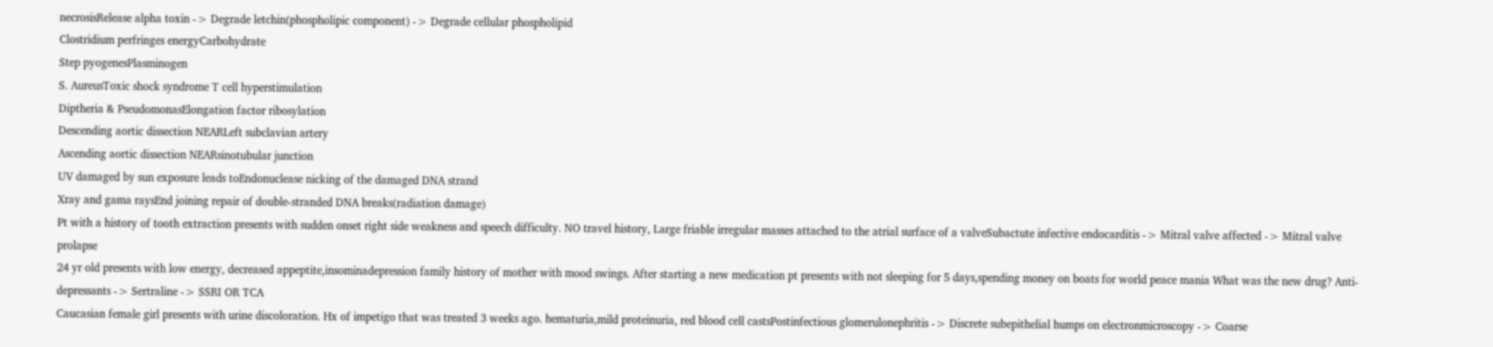necrosisRelease alpha toxin -> Degrade letchin(phospholipic component) -> Degrade cellular phospholipid
Clostridium perfringes energyCarbohydrate
Step pyogenesPlasminogen
S. AureusToxic shock syndrome T cell hyperstimulation
Diptheria & PseudomonasElongation factor ribosylation
Descending aortic dissection NEARLeft subclavian artery
Ascending aortic dissection NEARsinotubular junction
UV damaged by sun exposure leads toEndonuclease nicking of the damaged DNA strand
Xray and gama raysEnd joining repair of double-stranded DNA breaks(radiation damage)
Pt with a history of tooth extraction presents with sudden onset right side weakness and speech difficulty. NO travel history, Large friable irregular masses attached to the atrial surface of a valveSubactute infective endocarditis -> Mitral valve affected -> Mitral valve prolapse
24 yr old presents with low energy, decreased appeptite,insominadepression family history of mother with mood swings. After starting a new medication pt presents with not sleeping for 5 days,spending money on boats for world peace mania What was the new drug? Anti-depressants -> Sertraline -> SSRI OR TCA
Caucasian female girl presents with urine discoloration. Hx of impetigo that was treated 3 weeks ago. hematuria,mild proteinuria, red blood cell castsPostinfectious glomerulonephritis -> Discrete subepithelial humps on electronmicroscopy -> Coarse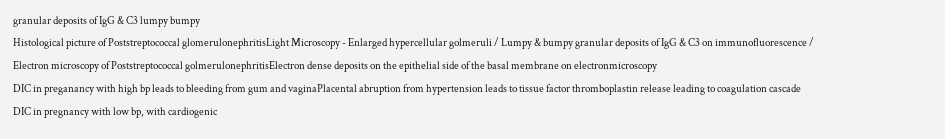granular deposits of IgG & C3 lumpy bumpy
Histological picture of Poststreptococcal glomerulonephritisLight Microscopy - Enlarged hypercellular golmeruli / Lumpy & bumpy granular deposits of IgG & C3 on immunofluorescence /
Electron microscopy of Poststreptococcal golmerulonephritisElectron dense deposits on the epithelial side of the basal membrane on electronmicroscopy
DIC in preganancy with high bp leads to bleeding from gum and vaginaPlacental abruption from hypertension leads to tissue factor thromboplastin release leading to coagulation cascade
DIC in pregnancy with low bp, with cardiogenic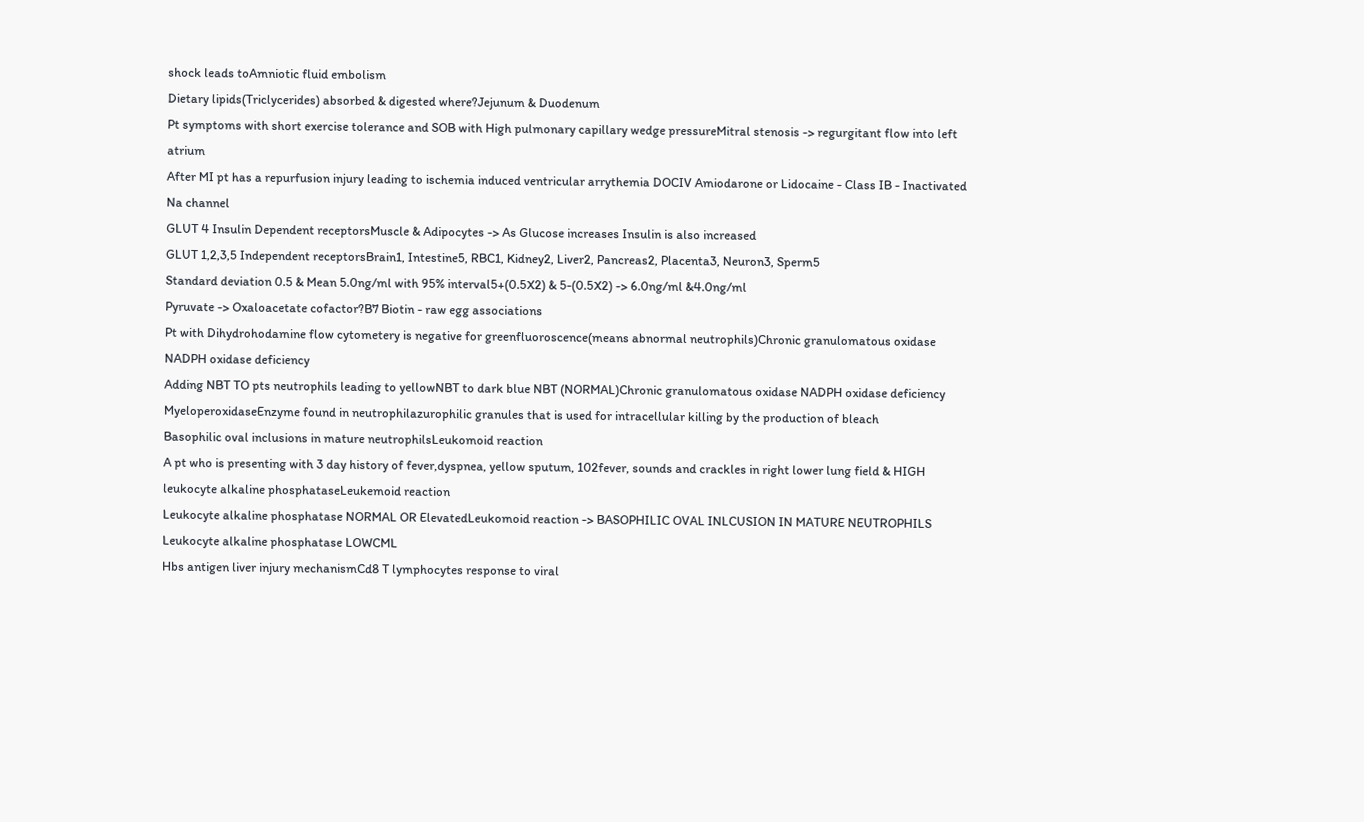shock leads toAmniotic fluid embolism
Dietary lipids(Triclycerides) absorbed & digested where?Jejunum & Duodenum
Pt symptoms with short exercise tolerance and SOB with High pulmonary capillary wedge pressureMitral stenosis -> regurgitant flow into left atrium
After MI pt has a repurfusion injury leading to ischemia induced ventricular arrythemia DOCIV Amiodarone or Lidocaine - Class IB - Inactivated Na channel
GLUT 4 Insulin Dependent receptorsMuscle & Adipocytes -> As Glucose increases Insulin is also increased
GLUT 1,2,3,5 Independent receptorsBrain1, Intestine5, RBC1, Kidney2, Liver2, Pancreas2, Placenta3, Neuron3, Sperm5
Standard deviation 0.5 & Mean 5.0ng/ml with 95% interval5+(0.5X2) & 5-(0.5X2) -> 6.0ng/ml &4.0ng/ml
Pyruvate -> Oxaloacetate cofactor?B7 Biotin - raw egg associations
Pt with Dihydrohodamine flow cytometery is negative for greenfluoroscence(means abnormal neutrophils)Chronic granulomatous oxidase NADPH oxidase deficiency
Adding NBT TO pts neutrophils leading to yellowNBT to dark blue NBT (NORMAL)Chronic granulomatous oxidase NADPH oxidase deficiency
MyeloperoxidaseEnzyme found in neutrophilazurophilic granules that is used for intracellular killing by the production of bleach
Basophilic oval inclusions in mature neutrophilsLeukomoid reaction
A pt who is presenting with 3 day history of fever,dyspnea, yellow sputum, 102fever, sounds and crackles in right lower lung field & HIGH leukocyte alkaline phosphataseLeukemoid reaction
Leukocyte alkaline phosphatase NORMAL OR ElevatedLeukomoid reaction -> BASOPHILIC OVAL INLCUSION IN MATURE NEUTROPHILS
Leukocyte alkaline phosphatase LOWCML
Hbs antigen liver injury mechanismCd8 T lymphocytes response to viral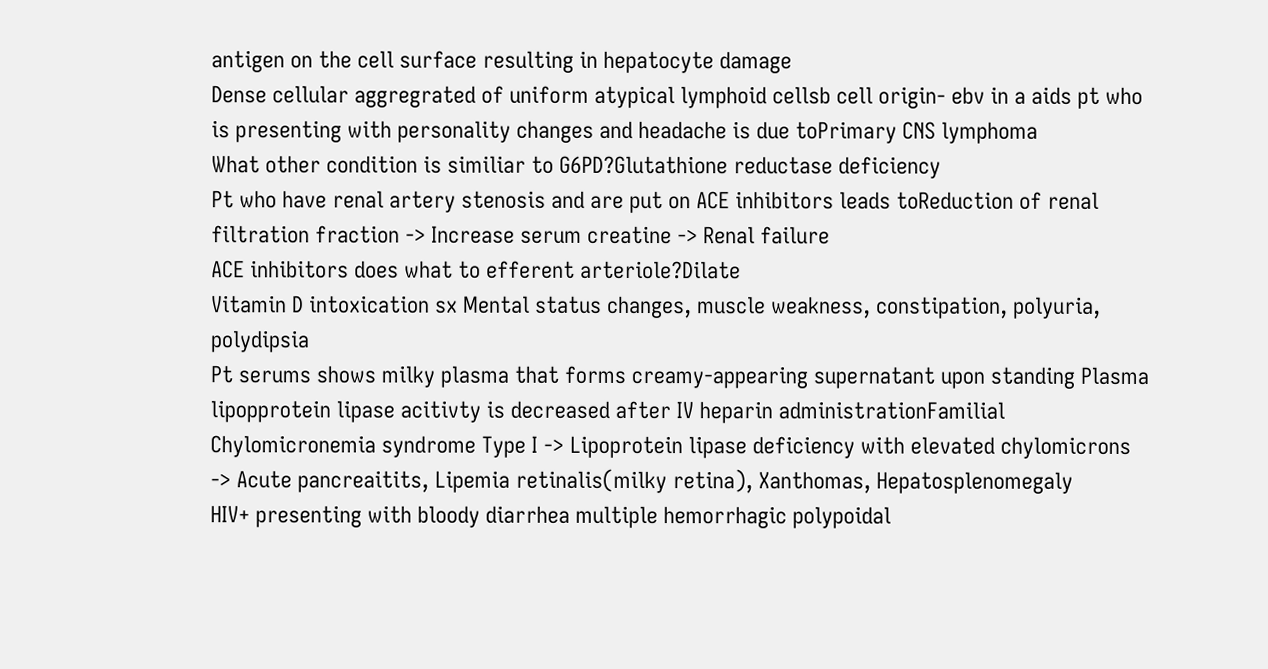antigen on the cell surface resulting in hepatocyte damage
Dense cellular aggregrated of uniform atypical lymphoid cellsb cell origin- ebv in a aids pt who is presenting with personality changes and headache is due toPrimary CNS lymphoma
What other condition is similiar to G6PD?Glutathione reductase deficiency
Pt who have renal artery stenosis and are put on ACE inhibitors leads toReduction of renal filtration fraction -> Increase serum creatine -> Renal failure
ACE inhibitors does what to efferent arteriole?Dilate
Vitamin D intoxication sx Mental status changes, muscle weakness, constipation, polyuria, polydipsia
Pt serums shows milky plasma that forms creamy-appearing supernatant upon standing Plasma lipopprotein lipase acitivty is decreased after IV heparin administrationFamilial Chylomicronemia syndrome Type I -> Lipoprotein lipase deficiency with elevated chylomicrons -> Acute pancreaitits, Lipemia retinalis(milky retina), Xanthomas, Hepatosplenomegaly
HIV+ presenting with bloody diarrhea multiple hemorrhagic polypoidal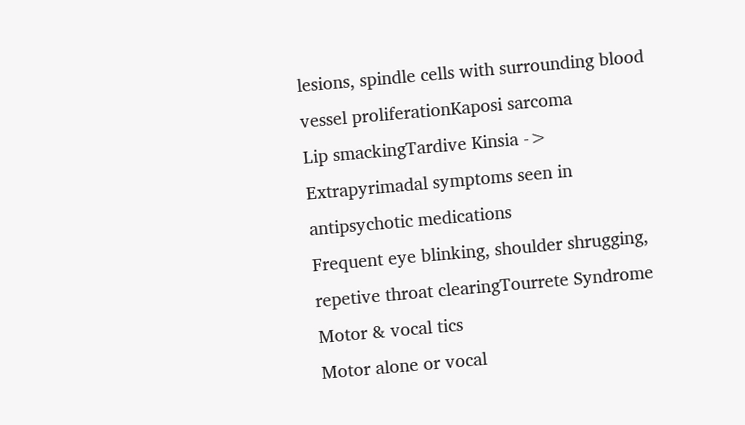lesions, spindle cells with surrounding blood vessel proliferationKaposi sarcoma
Lip smackingTardive Kinsia -> Extrapyrimadal symptoms seen in antipsychotic medications
Frequent eye blinking, shoulder shrugging, repetive throat clearingTourrete Syndrome Motor & vocal tics
Motor alone or vocal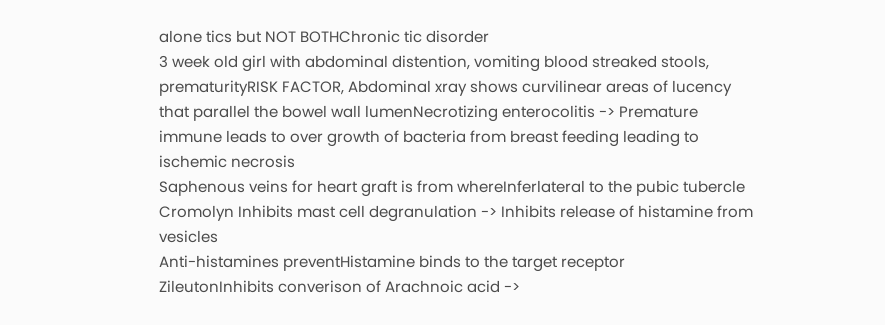alone tics but NOT BOTHChronic tic disorder
3 week old girl with abdominal distention, vomiting blood streaked stools, prematurityRISK FACTOR, Abdominal xray shows curvilinear areas of lucency that parallel the bowel wall lumenNecrotizing enterocolitis -> Premature immune leads to over growth of bacteria from breast feeding leading to ischemic necrosis
Saphenous veins for heart graft is from whereInferlateral to the pubic tubercle
Cromolyn Inhibits mast cell degranulation -> Inhibits release of histamine from vesicles
Anti-histamines preventHistamine binds to the target receptor
ZileutonInhibits converison of Arachnoic acid ->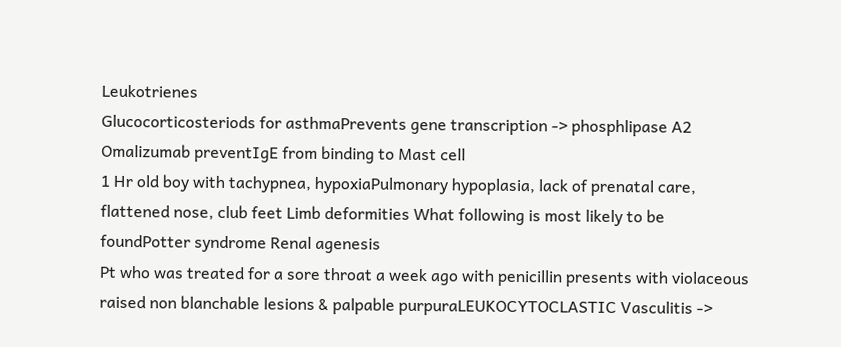Leukotrienes
Glucocorticosteriods for asthmaPrevents gene transcription -> phosphlipase A2
Omalizumab preventIgE from binding to Mast cell
1 Hr old boy with tachypnea, hypoxiaPulmonary hypoplasia, lack of prenatal care, flattened nose, club feet Limb deformities What following is most likely to be foundPotter syndrome Renal agenesis
Pt who was treated for a sore throat a week ago with penicillin presents with violaceous raised non blanchable lesions & palpable purpuraLEUKOCYTOCLASTIC Vasculitis ->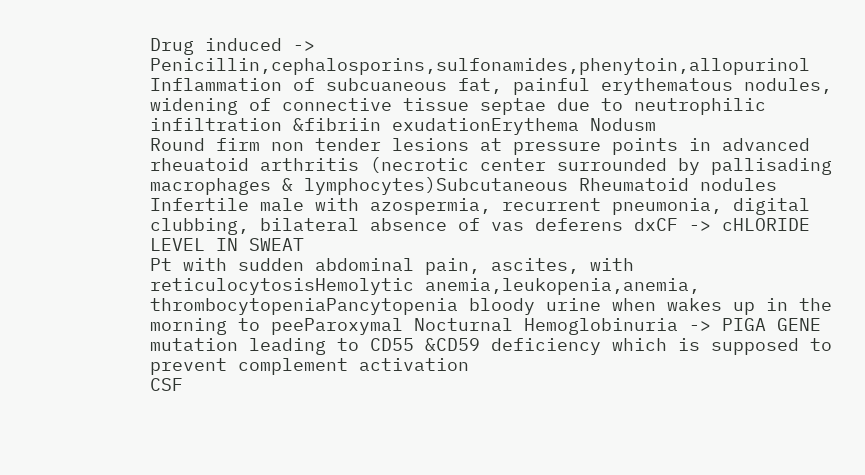Drug induced -> Penicillin,cephalosporins,sulfonamides,phenytoin,allopurinol
Inflammation of subcuaneous fat, painful erythematous nodules, widening of connective tissue septae due to neutrophilic infiltration &fibriin exudationErythema Nodusm
Round firm non tender lesions at pressure points in advanced rheuatoid arthritis (necrotic center surrounded by pallisading macrophages & lymphocytes)Subcutaneous Rheumatoid nodules
Infertile male with azospermia, recurrent pneumonia, digital clubbing, bilateral absence of vas deferens dxCF -> cHLORIDE LEVEL IN SWEAT
Pt with sudden abdominal pain, ascites, with reticulocytosisHemolytic anemia,leukopenia,anemia, thrombocytopeniaPancytopenia bloody urine when wakes up in the morning to peeParoxymal Nocturnal Hemoglobinuria -> PIGA GENE mutation leading to CD55 &CD59 deficiency which is supposed to prevent complement activation
CSF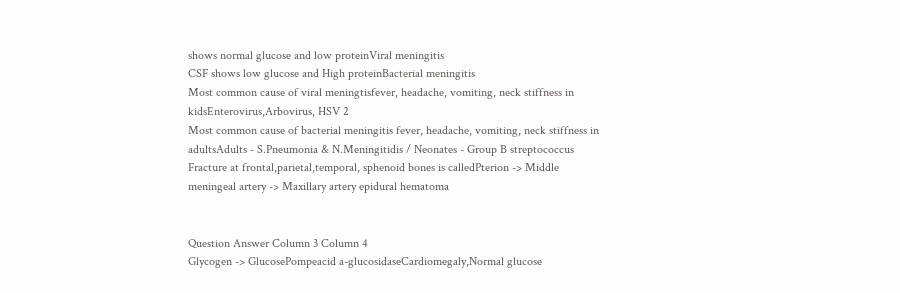shows normal glucose and low proteinViral meningitis
CSF shows low glucose and High proteinBacterial meningitis
Most common cause of viral meningtisfever, headache, vomiting, neck stiffness in kidsEnterovirus,Arbovirus, HSV 2
Most common cause of bacterial meningitis fever, headache, vomiting, neck stiffness in adultsAdults - S.Pneumonia & N.Meningitidis / Neonates - Group B streptococcus
Fracture at frontal,parietal,temporal, sphenoid bones is calledPterion -> Middle meningeal artery -> Maxillary artery epidural hematoma


Question Answer Column 3 Column 4
Glycogen -> GlucosePompeacid a-glucosidaseCardiomegaly,Normal glucose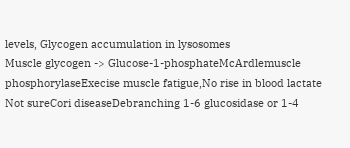levels, Glycogen accumulation in lysosomes
Muscle glycogen -> Glucose-1-phosphateMcArdlemuscle phosphorylaseExecise muscle fatigue,No rise in blood lactate
Not sureCori diseaseDebranching 1-6 glucosidase or 1-4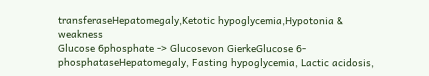transferaseHepatomegaly,Ketotic hypoglycemia,Hypotonia & weakness
Glucose 6phosphate -> Glucosevon GierkeGlucose 6-phosphataseHepatomegaly, Fasting hypoglycemia, Lactic acidosis,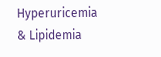Hyperuricemia & Lipidemia